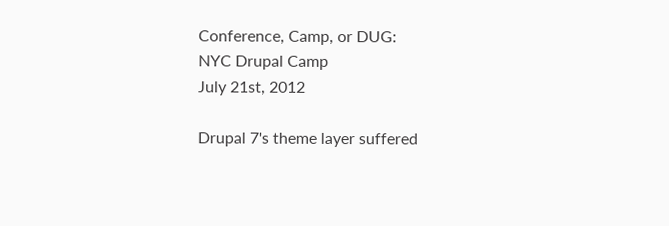Conference, Camp, or DUG:
NYC Drupal Camp
July 21st, 2012

Drupal 7's theme layer suffered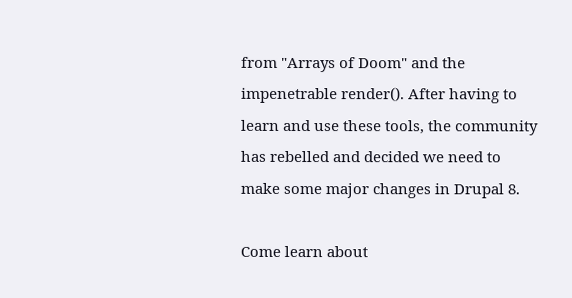from "Arrays of Doom" and the impenetrable render(). After having to learn and use these tools, the community has rebelled and decided we need to make some major changes in Drupal 8.

Come learn about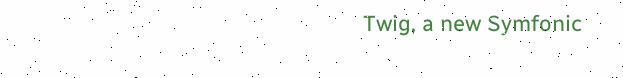Twig, a new Symfonic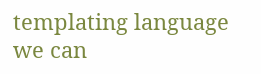templating language we can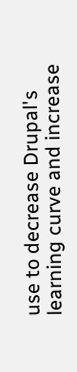use to decrease Drupal's learning curve and increase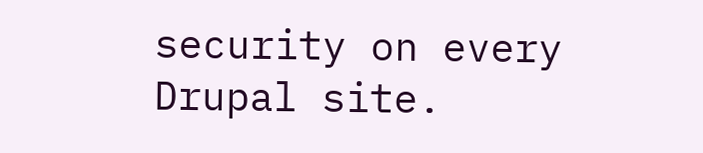security on every Drupal site.